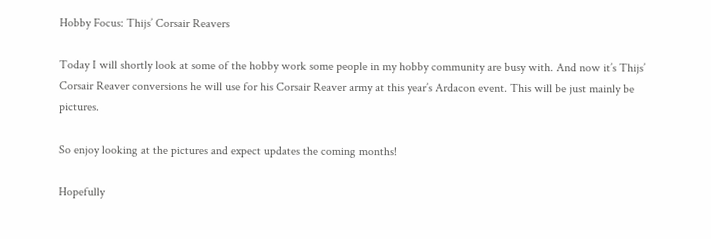Hobby Focus: Thijs’ Corsair Reavers

Today I will shortly look at some of the hobby work some people in my hobby community are busy with. And now it’s Thijs’ Corsair Reaver conversions he will use for his Corsair Reaver army at this year’s Ardacon event. This will be just mainly be pictures.

So enjoy looking at the pictures and expect updates the coming months!

Hopefully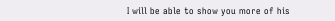I will be able to show you more of his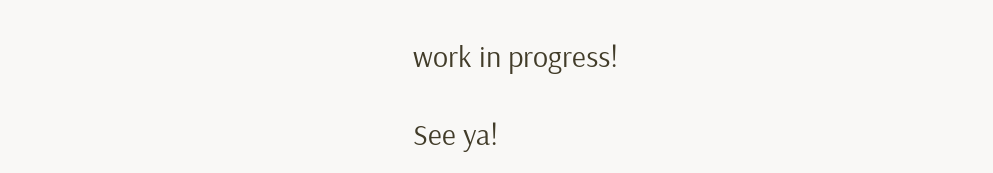work in progress!

See ya!